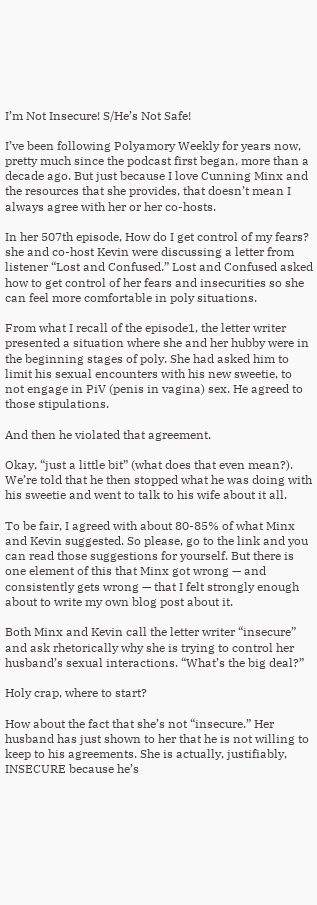I’m Not Insecure! S/He’s Not Safe!

I’ve been following Polyamory Weekly for years now, pretty much since the podcast first began, more than a decade ago. But just because I love Cunning Minx and the resources that she provides, that doesn’t mean I always agree with her or her co-hosts.

In her 507th episode, How do I get control of my fears? she and co-host Kevin were discussing a letter from listener “Lost and Confused.” Lost and Confused asked how to get control of her fears and insecurities so she can feel more comfortable in poly situations.

From what I recall of the episode1, the letter writer presented a situation where she and her hubby were in the beginning stages of poly. She had asked him to limit his sexual encounters with his new sweetie, to not engage in PiV (penis in vagina) sex. He agreed to those stipulations.

And then he violated that agreement.

Okay, “just a little bit” (what does that even mean?). We’re told that he then stopped what he was doing with his sweetie and went to talk to his wife about it all.

To be fair, I agreed with about 80-85% of what Minx and Kevin suggested. So please, go to the link and you can read those suggestions for yourself. But there is one element of this that Minx got wrong — and consistently gets wrong — that I felt strongly enough about to write my own blog post about it.

Both Minx and Kevin call the letter writer “insecure” and ask rhetorically why she is trying to control her husband’s sexual interactions. “What’s the big deal?”

Holy crap, where to start?

How about the fact that she’s not “insecure.” Her husband has just shown to her that he is not willing to keep to his agreements. She is actually, justifiably, INSECURE because he’s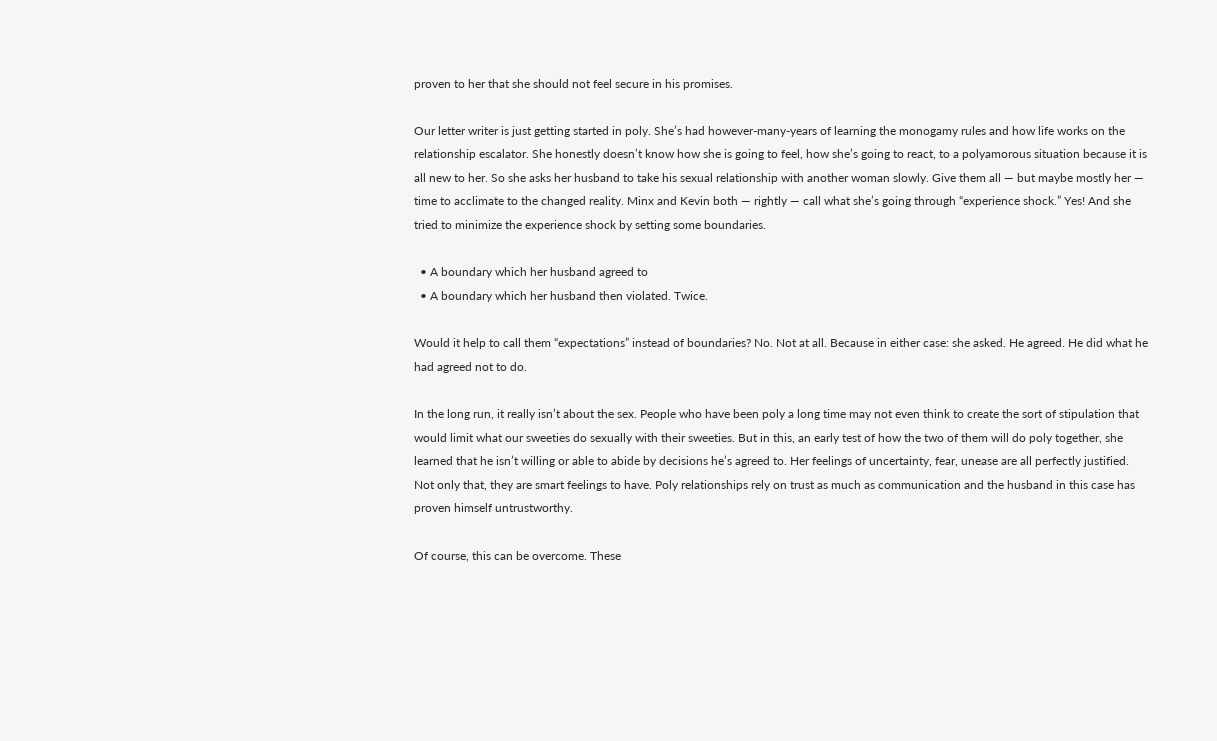proven to her that she should not feel secure in his promises.

Our letter writer is just getting started in poly. She’s had however-many-years of learning the monogamy rules and how life works on the relationship escalator. She honestly doesn’t know how she is going to feel, how she’s going to react, to a polyamorous situation because it is all new to her. So she asks her husband to take his sexual relationship with another woman slowly. Give them all — but maybe mostly her —  time to acclimate to the changed reality. Minx and Kevin both — rightly — call what she’s going through “experience shock.” Yes! And she tried to minimize the experience shock by setting some boundaries.

  • A boundary which her husband agreed to
  • A boundary which her husband then violated. Twice.

Would it help to call them “expectations” instead of boundaries? No. Not at all. Because in either case: she asked. He agreed. He did what he had agreed not to do.

In the long run, it really isn’t about the sex. People who have been poly a long time may not even think to create the sort of stipulation that would limit what our sweeties do sexually with their sweeties. But in this, an early test of how the two of them will do poly together, she learned that he isn’t willing or able to abide by decisions he’s agreed to. Her feelings of uncertainty, fear, unease are all perfectly justified. Not only that, they are smart feelings to have. Poly relationships rely on trust as much as communication and the husband in this case has proven himself untrustworthy.

Of course, this can be overcome. These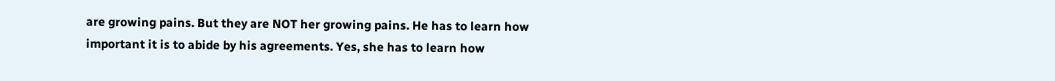are growing pains. But they are NOT her growing pains. He has to learn how important it is to abide by his agreements. Yes, she has to learn how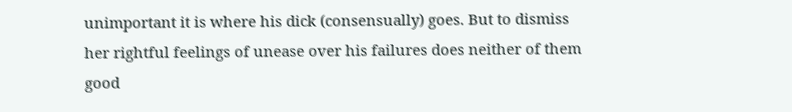unimportant it is where his dick (consensually) goes. But to dismiss her rightful feelings of unease over his failures does neither of them good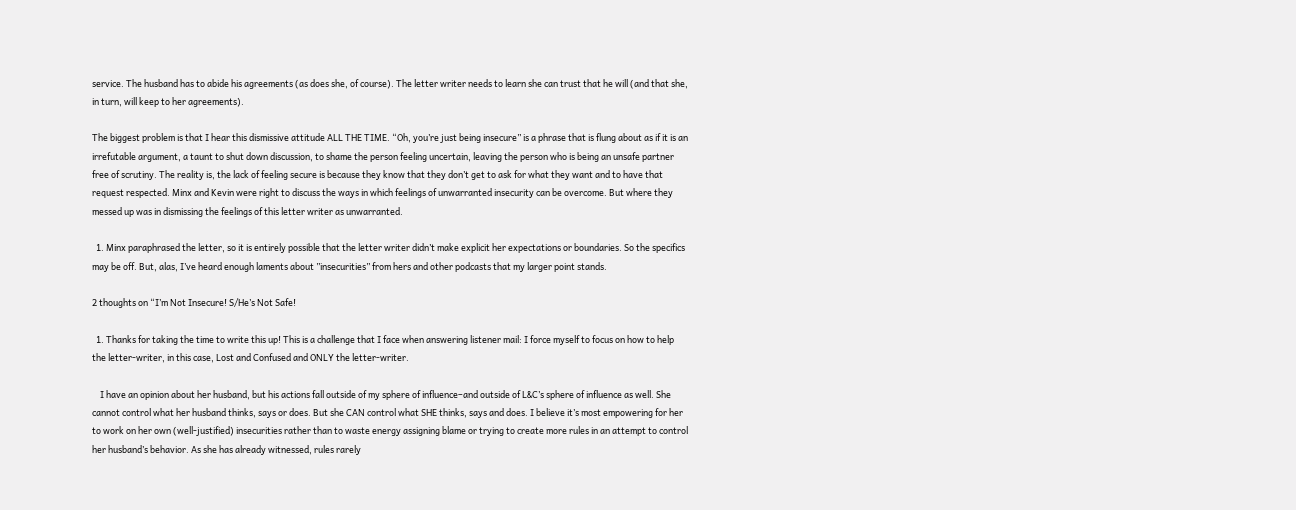service. The husband has to abide his agreements (as does she, of course). The letter writer needs to learn she can trust that he will (and that she, in turn, will keep to her agreements).

The biggest problem is that I hear this dismissive attitude ALL THE TIME. “Oh, you’re just being insecure” is a phrase that is flung about as if it is an irrefutable argument, a taunt to shut down discussion, to shame the person feeling uncertain, leaving the person who is being an unsafe partner free of scrutiny. The reality is, the lack of feeling secure is because they know that they don’t get to ask for what they want and to have that request respected. Minx and Kevin were right to discuss the ways in which feelings of unwarranted insecurity can be overcome. But where they messed up was in dismissing the feelings of this letter writer as unwarranted.

  1. Minx paraphrased the letter, so it is entirely possible that the letter writer didn’t make explicit her expectations or boundaries. So the specifics may be off. But, alas, I’ve heard enough laments about ”insecurities” from hers and other podcasts that my larger point stands.

2 thoughts on “I’m Not Insecure! S/He’s Not Safe!

  1. Thanks for taking the time to write this up! This is a challenge that I face when answering listener mail: I force myself to focus on how to help the letter-writer, in this case, Lost and Confused and ONLY the letter-writer.

    I have an opinion about her husband, but his actions fall outside of my sphere of influence–and outside of L&C’s sphere of influence as well. She cannot control what her husband thinks, says or does. But she CAN control what SHE thinks, says and does. I believe it’s most empowering for her to work on her own (well-justified) insecurities rather than to waste energy assigning blame or trying to create more rules in an attempt to control her husband’s behavior. As she has already witnessed, rules rarely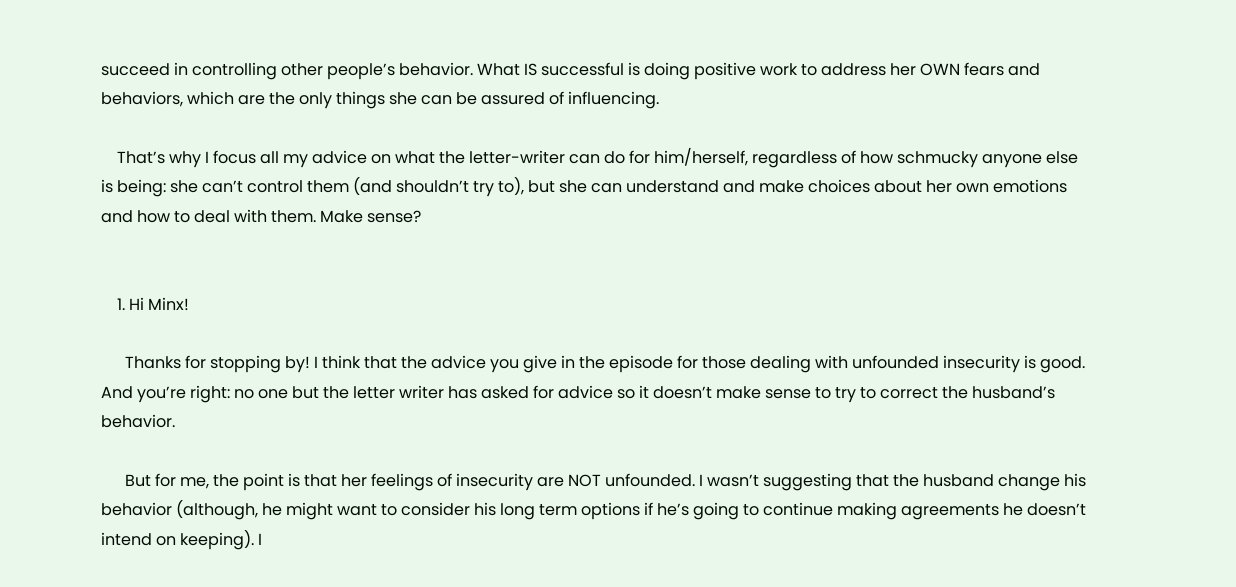succeed in controlling other people’s behavior. What IS successful is doing positive work to address her OWN fears and behaviors, which are the only things she can be assured of influencing.

    That’s why I focus all my advice on what the letter-writer can do for him/herself, regardless of how schmucky anyone else is being: she can’t control them (and shouldn’t try to), but she can understand and make choices about her own emotions and how to deal with them. Make sense?


    1. Hi Minx!

      Thanks for stopping by! I think that the advice you give in the episode for those dealing with unfounded insecurity is good. And you’re right: no one but the letter writer has asked for advice so it doesn’t make sense to try to correct the husband’s behavior.

      But for me, the point is that her feelings of insecurity are NOT unfounded. I wasn’t suggesting that the husband change his behavior (although, he might want to consider his long term options if he’s going to continue making agreements he doesn’t intend on keeping). I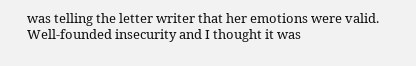was telling the letter writer that her emotions were valid. Well-founded insecurity and I thought it was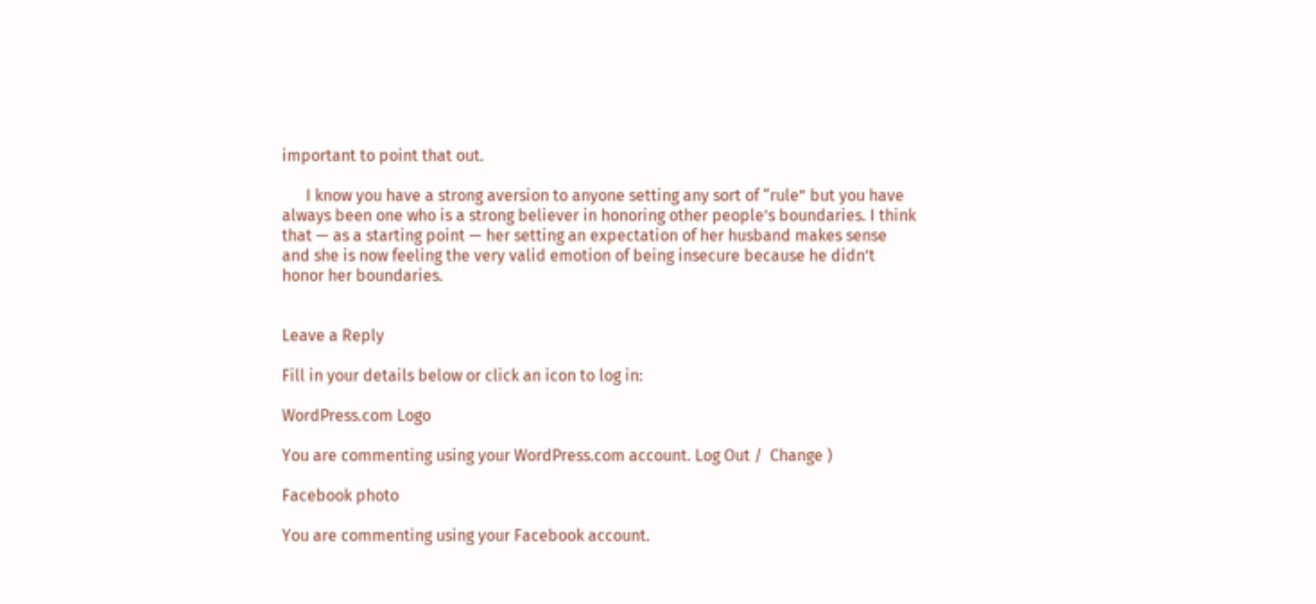important to point that out.

      I know you have a strong aversion to anyone setting any sort of “rule” but you have always been one who is a strong believer in honoring other people’s boundaries. I think that — as a starting point — her setting an expectation of her husband makes sense and she is now feeling the very valid emotion of being insecure because he didn’t honor her boundaries.


Leave a Reply

Fill in your details below or click an icon to log in:

WordPress.com Logo

You are commenting using your WordPress.com account. Log Out /  Change )

Facebook photo

You are commenting using your Facebook account.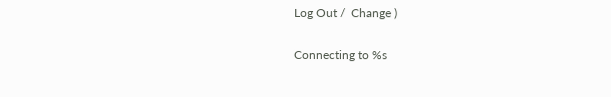Log Out /  Change )

Connecting to %s